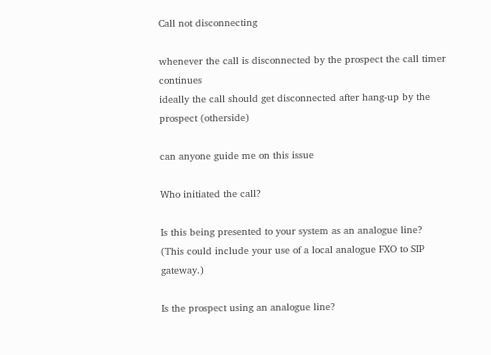Call not disconnecting

whenever the call is disconnected by the prospect the call timer continues
ideally the call should get disconnected after hang-up by the prospect (otherside)

can anyone guide me on this issue

Who initiated the call?

Is this being presented to your system as an analogue line? (This could include your use of a local analogue FXO to SIP gateway.)

Is the prospect using an analogue line?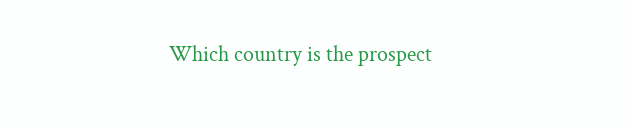Which country is the prospect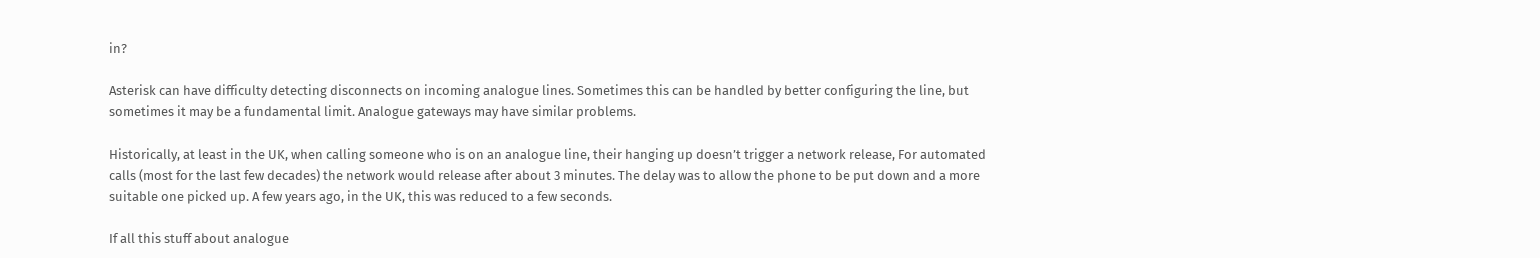in?

Asterisk can have difficulty detecting disconnects on incoming analogue lines. Sometimes this can be handled by better configuring the line, but sometimes it may be a fundamental limit. Analogue gateways may have similar problems.

Historically, at least in the UK, when calling someone who is on an analogue line, their hanging up doesn’t trigger a network release, For automated calls (most for the last few decades) the network would release after about 3 minutes. The delay was to allow the phone to be put down and a more suitable one picked up. A few years ago, in the UK, this was reduced to a few seconds.

If all this stuff about analogue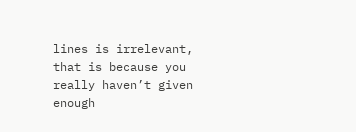lines is irrelevant, that is because you really haven’t given enough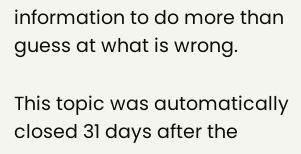information to do more than guess at what is wrong.

This topic was automatically closed 31 days after the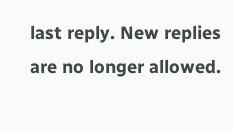last reply. New replies are no longer allowed.